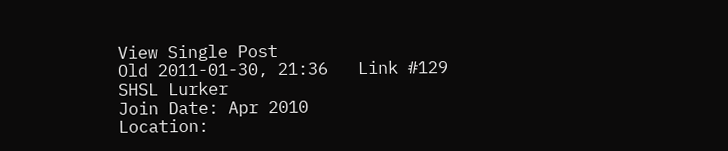View Single Post
Old 2011-01-30, 21:36   Link #129
SHSL Lurker
Join Date: Apr 2010
Location: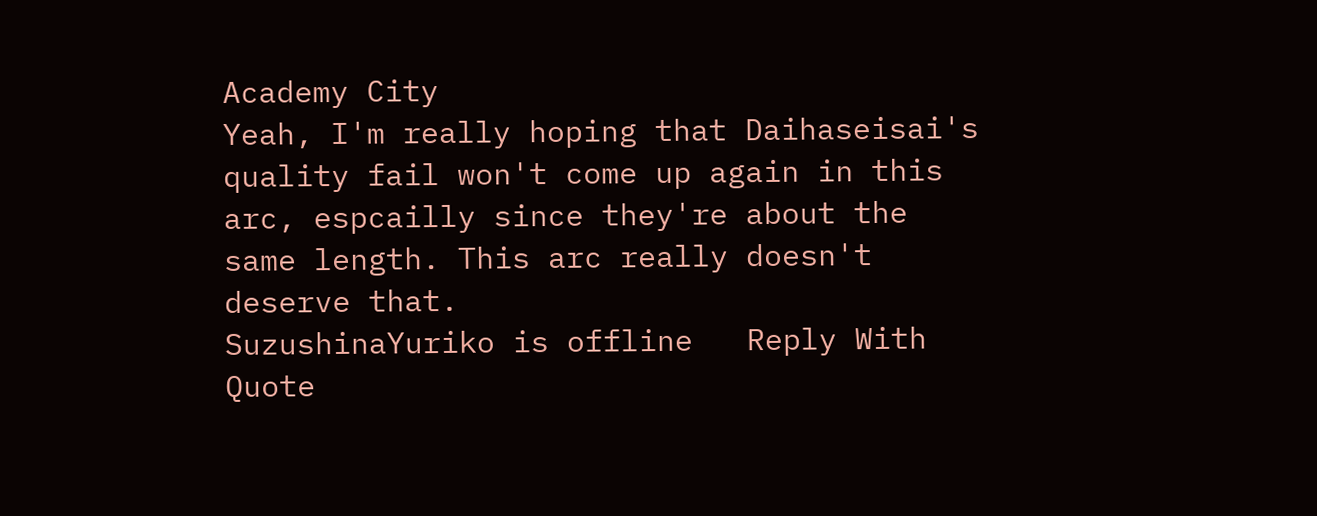Academy City
Yeah, I'm really hoping that Daihaseisai's quality fail won't come up again in this arc, espcailly since they're about the same length. This arc really doesn't deserve that.
SuzushinaYuriko is offline   Reply With Quote